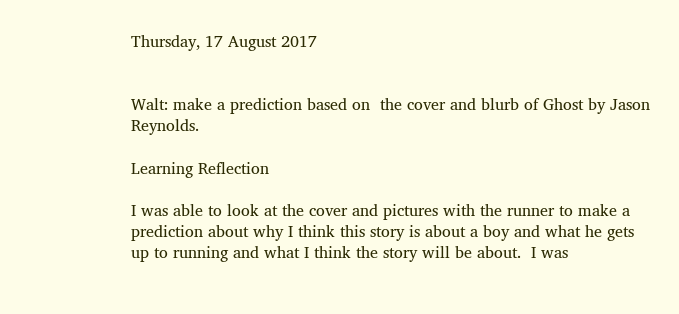Thursday, 17 August 2017


Walt: make a prediction based on  the cover and blurb of Ghost by Jason Reynolds.

Learning Reflection

I was able to look at the cover and pictures with the runner to make a prediction about why I think this story is about a boy and what he gets up to running and what I think the story will be about.  I was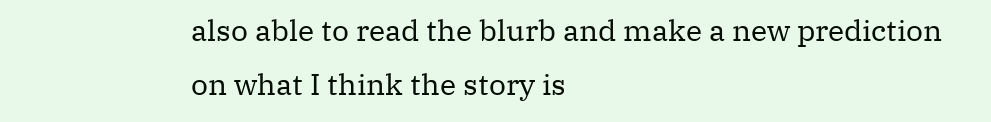also able to read the blurb and make a new prediction on what I think the story is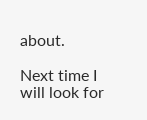about.

Next time I will look for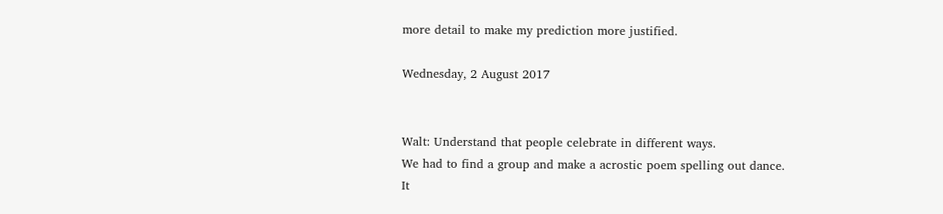more detail to make my prediction more justified.

Wednesday, 2 August 2017


Walt: Understand that people celebrate in different ways.
We had to find a group and make a acrostic poem spelling out dance.
It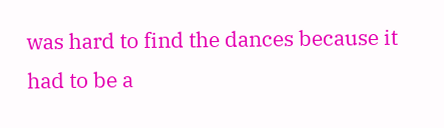was hard to find the dances because it had to be a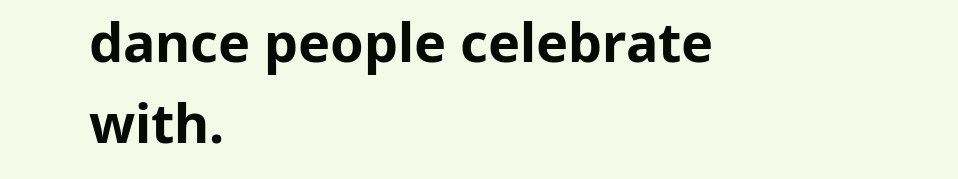dance people celebrate with.